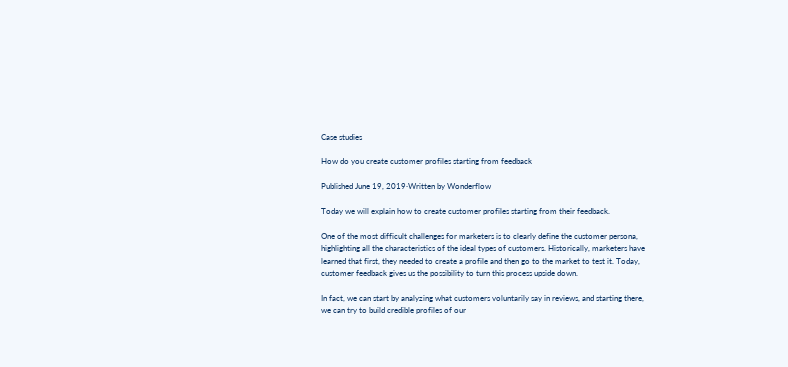Case studies

How do you create customer profiles starting from feedback

Published June 19, 2019·Written by Wonderflow

Today we will explain how to create customer profiles starting from their feedback.

One of the most difficult challenges for marketers is to clearly define the customer persona, highlighting all the characteristics of the ideal types of customers. Historically, marketers have learned that first, they needed to create a profile and then go to the market to test it. Today, customer feedback gives us the possibility to turn this process upside down.

In fact, we can start by analyzing what customers voluntarily say in reviews, and starting there, we can try to build credible profiles of our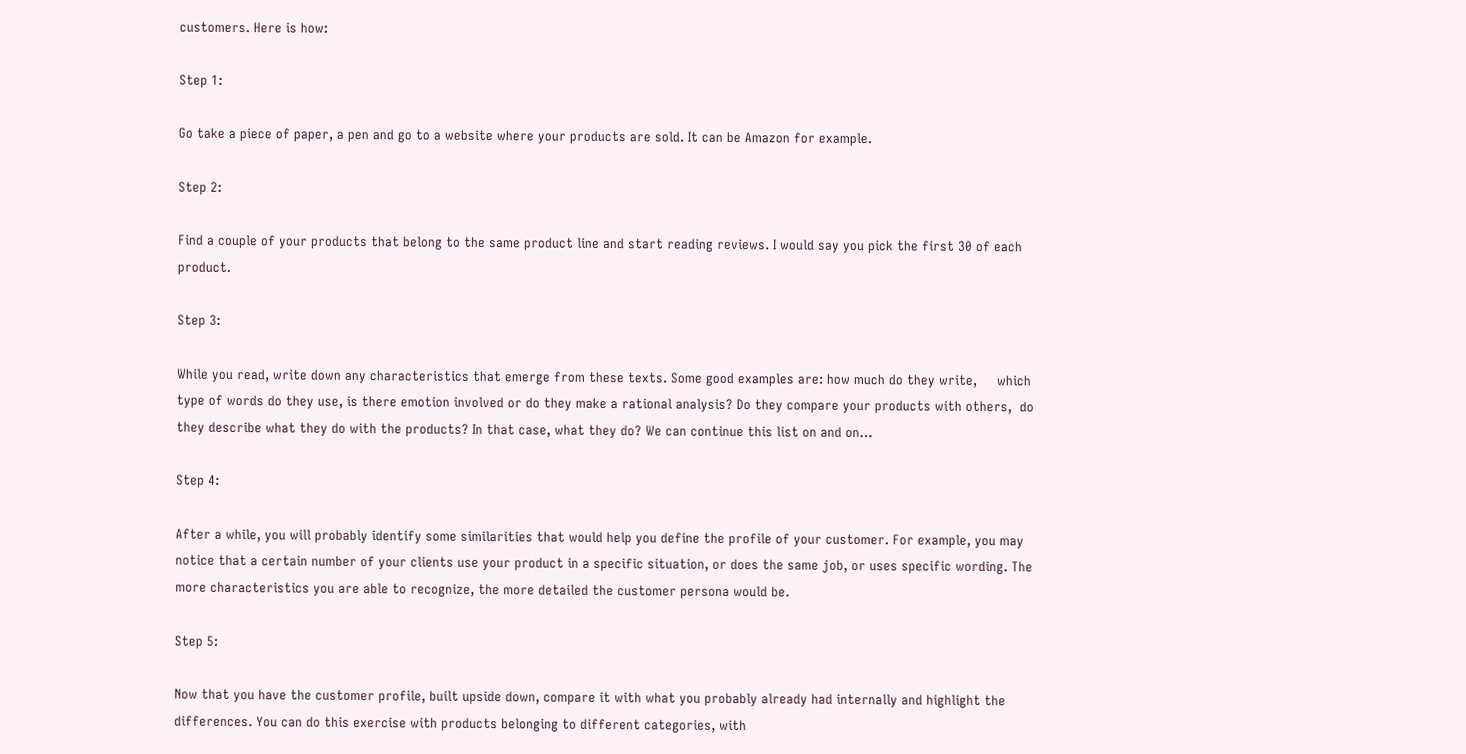customers. Here is how:

Step 1:

Go take a piece of paper, a pen and go to a website where your products are sold. It can be Amazon for example.

Step 2:

Find a couple of your products that belong to the same product line and start reading reviews. I would say you pick the first 30 of each product.

Step 3:

While you read, write down any characteristics that emerge from these texts. Some good examples are: how much do they write,     which type of words do they use, is there emotion involved or do they make a rational analysis? Do they compare your products with others,  do they describe what they do with the products? In that case, what they do? We can continue this list on and on…

Step 4:

After a while, you will probably identify some similarities that would help you define the profile of your customer. For example, you may notice that a certain number of your clients use your product in a specific situation, or does the same job, or uses specific wording. The more characteristics you are able to recognize, the more detailed the customer persona would be.

Step 5:

Now that you have the customer profile, built upside down, compare it with what you probably already had internally and highlight the differences. You can do this exercise with products belonging to different categories, with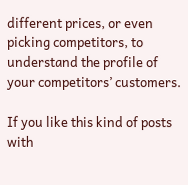different prices, or even picking competitors, to understand the profile of your competitors’ customers.

If you like this kind of posts with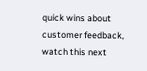quick wins about customer feedback, watch this next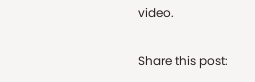video.

Share this post: